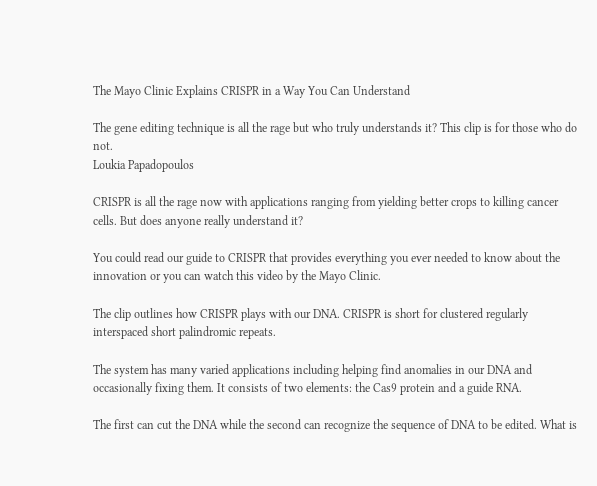The Mayo Clinic Explains CRISPR in a Way You Can Understand

The gene editing technique is all the rage but who truly understands it? This clip is for those who do not.
Loukia Papadopoulos

CRISPR is all the rage now with applications ranging from yielding better crops to killing cancer cells. But does anyone really understand it?

You could read our guide to CRISPR that provides everything you ever needed to know about the innovation or you can watch this video by the Mayo Clinic.

The clip outlines how CRISPR plays with our DNA. CRISPR is short for clustered regularly interspaced short palindromic repeats.

The system has many varied applications including helping find anomalies in our DNA and occasionally fixing them. It consists of two elements: the Cas9 protein and a guide RNA.

The first can cut the DNA while the second can recognize the sequence of DNA to be edited. What is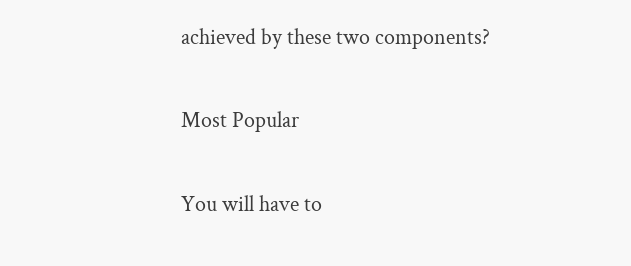achieved by these two components?

Most Popular

You will have to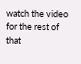watch the video for the rest of that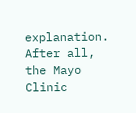explanation. After all, the Mayo Clinic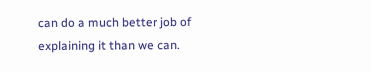can do a much better job of explaining it than we can.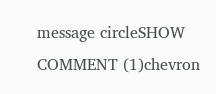message circleSHOW COMMENT (1)chevron